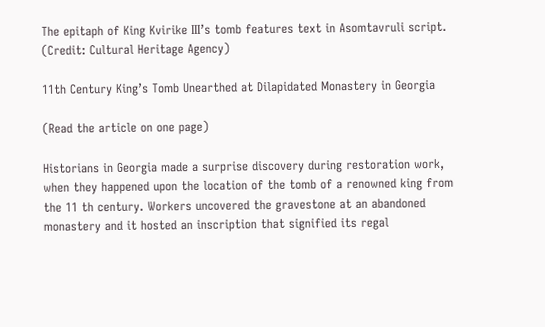The epitaph of King Kvirike III’s tomb features text in Asomtavruli script. (Credit: Cultural Heritage Agency)

11th Century King’s Tomb Unearthed at Dilapidated Monastery in Georgia

(Read the article on one page)

Historians in Georgia made a surprise discovery during restoration work, when they happened upon the location of the tomb of a renowned king from the 11 th century. Workers uncovered the gravestone at an abandoned monastery and it hosted an inscription that signified its regal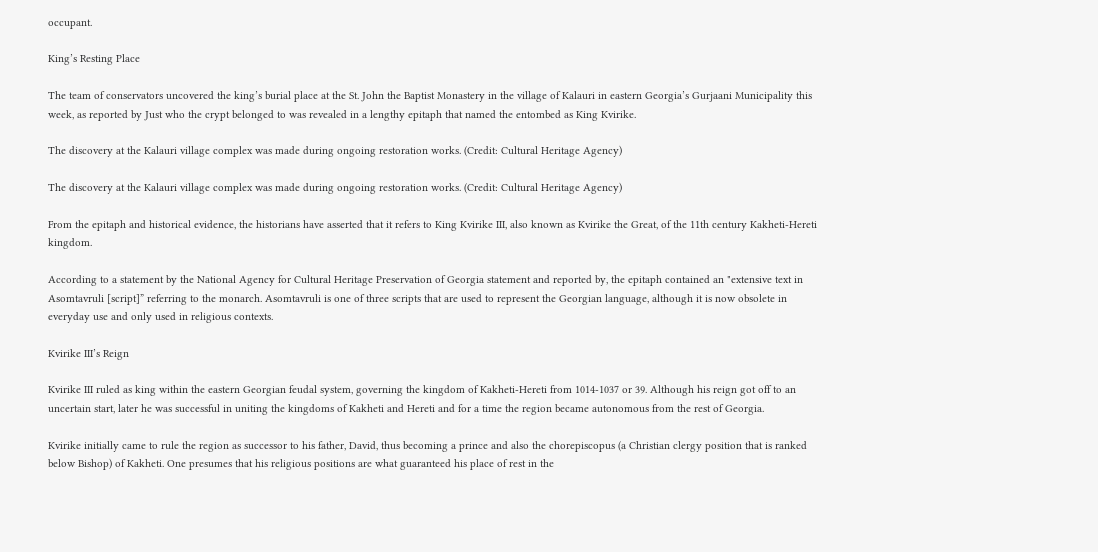occupant.

King’s Resting Place

The team of conservators uncovered the king’s burial place at the St. John the Baptist Monastery in the village of Kalauri in eastern Georgia’s Gurjaani Municipality this week, as reported by Just who the crypt belonged to was revealed in a lengthy epitaph that named the entombed as King Kvirike.

The discovery at the Kalauri village complex was made during ongoing restoration works. (Credit: Cultural Heritage Agency)

The discovery at the Kalauri village complex was made during ongoing restoration works. (Credit: Cultural Heritage Agency)

From the epitaph and historical evidence, the historians have asserted that it refers to King Kvirike III, also known as Kvirike the Great, of the 11th century Kakheti-Hereti kingdom.

According to a statement by the National Agency for Cultural Heritage Preservation of Georgia statement and reported by, the epitaph contained an "extensive text in Asomtavruli [script]” referring to the monarch. Asomtavruli is one of three scripts that are used to represent the Georgian language, although it is now obsolete in everyday use and only used in religious contexts.

Kvirike III’s Reign

Kvirike III ruled as king within the eastern Georgian feudal system, governing the kingdom of Kakheti-Hereti from 1014-1037 or 39. Although his reign got off to an uncertain start, later he was successful in uniting the kingdoms of Kakheti and Hereti and for a time the region became autonomous from the rest of Georgia.

Kvirike initially came to rule the region as successor to his father, David, thus becoming a prince and also the chorepiscopus (a Christian clergy position that is ranked below Bishop) of Kakheti. One presumes that his religious positions are what guaranteed his place of rest in the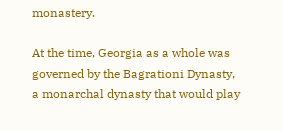monastery.

At the time, Georgia as a whole was governed by the Bagrationi Dynasty, a monarchal dynasty that would play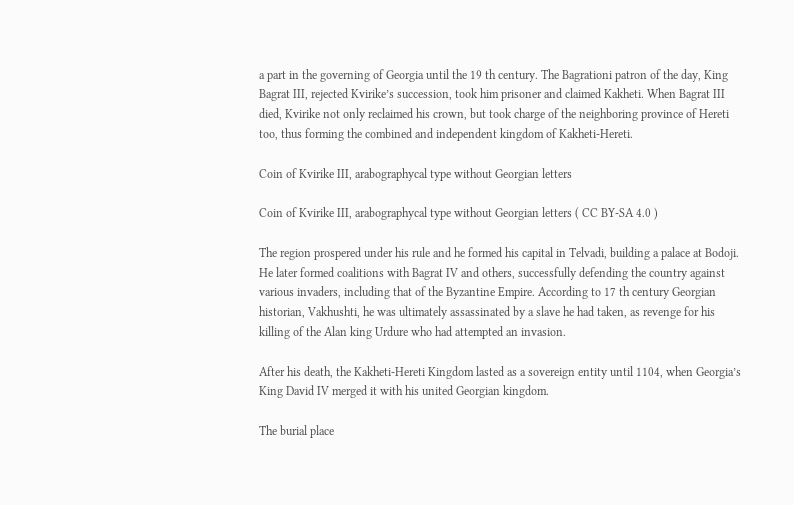a part in the governing of Georgia until the 19 th century. The Bagrationi patron of the day, King Bagrat III, rejected Kvirike’s succession, took him prisoner and claimed Kakheti. When Bagrat III died, Kvirike not only reclaimed his crown, but took charge of the neighboring province of Hereti too, thus forming the combined and independent kingdom of Kakheti-Hereti.

Coin of Kvirike III, arabographycal type without Georgian letters

Coin of Kvirike III, arabographycal type without Georgian letters ( CC BY-SA 4.0 )

The region prospered under his rule and he formed his capital in Telvadi, building a palace at Bodoji. He later formed coalitions with Bagrat IV and others, successfully defending the country against various invaders, including that of the Byzantine Empire. According to 17 th century Georgian historian, Vakhushti, he was ultimately assassinated by a slave he had taken, as revenge for his killing of the Alan king Urdure who had attempted an invasion.

After his death, the Kakheti-Hereti Kingdom lasted as a sovereign entity until 1104, when Georgia’s King David IV merged it with his united Georgian kingdom.

The burial place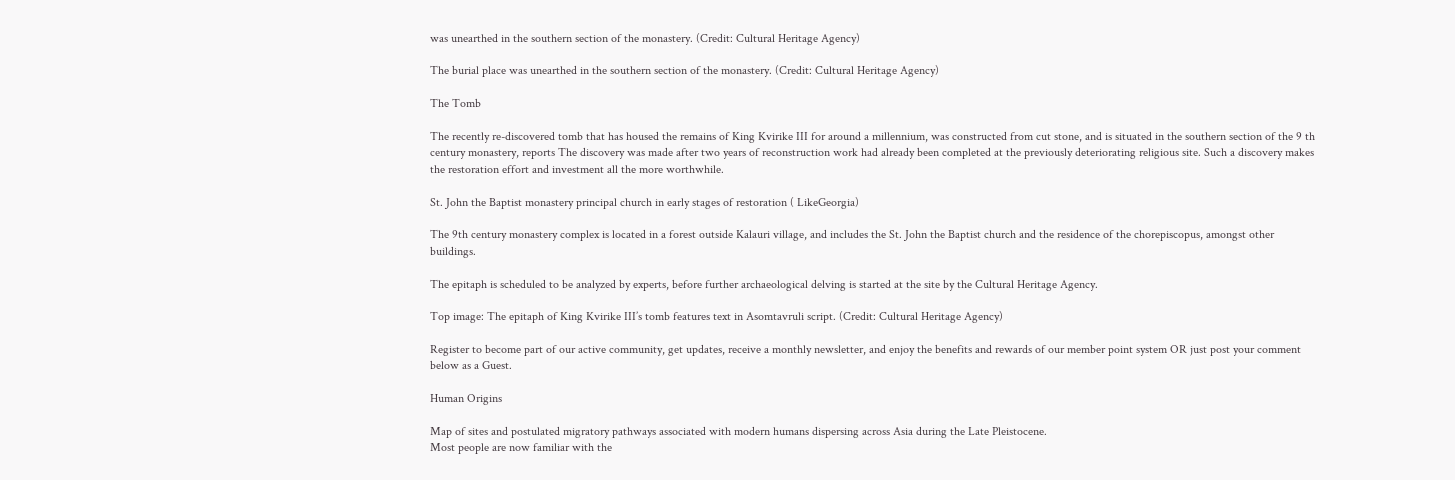was unearthed in the southern section of the monastery. (Credit: Cultural Heritage Agency)

The burial place was unearthed in the southern section of the monastery. (Credit: Cultural Heritage Agency)

The Tomb

The recently re-discovered tomb that has housed the remains of King Kvirike III for around a millennium, was constructed from cut stone, and is situated in the southern section of the 9 th century monastery, reports The discovery was made after two years of reconstruction work had already been completed at the previously deteriorating religious site. Such a discovery makes the restoration effort and investment all the more worthwhile.

St. John the Baptist monastery principal church in early stages of restoration ( LikeGeorgia)

The 9th century monastery complex is located in a forest outside Kalauri village, and includes the St. John the Baptist church and the residence of the chorepiscopus, amongst other buildings.

The epitaph is scheduled to be analyzed by experts, before further archaeological delving is started at the site by the Cultural Heritage Agency.

Top image: The epitaph of King Kvirike III’s tomb features text in Asomtavruli script. (Credit: Cultural Heritage Agency)

Register to become part of our active community, get updates, receive a monthly newsletter, and enjoy the benefits and rewards of our member point system OR just post your comment below as a Guest.

Human Origins

Map of sites and postulated migratory pathways associated with modern humans dispersing across Asia during the Late Pleistocene.
Most people are now familiar with the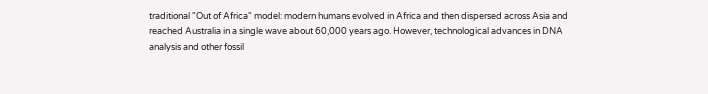traditional "Out of Africa" model: modern humans evolved in Africa and then dispersed across Asia and reached Australia in a single wave about 60,000 years ago. However, technological advances in DNA analysis and other fossil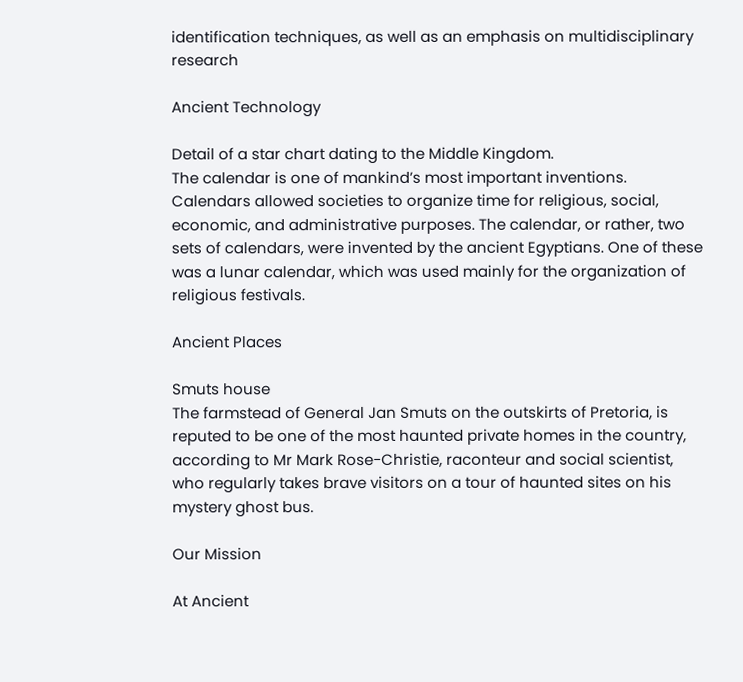identification techniques, as well as an emphasis on multidisciplinary research

Ancient Technology

Detail of a star chart dating to the Middle Kingdom.
The calendar is one of mankind’s most important inventions. Calendars allowed societies to organize time for religious, social, economic, and administrative purposes. The calendar, or rather, two sets of calendars, were invented by the ancient Egyptians. One of these was a lunar calendar, which was used mainly for the organization of religious festivals.

Ancient Places

Smuts house
The farmstead of General Jan Smuts on the outskirts of Pretoria, is reputed to be one of the most haunted private homes in the country, according to Mr Mark Rose-Christie, raconteur and social scientist, who regularly takes brave visitors on a tour of haunted sites on his mystery ghost bus.

Our Mission

At Ancient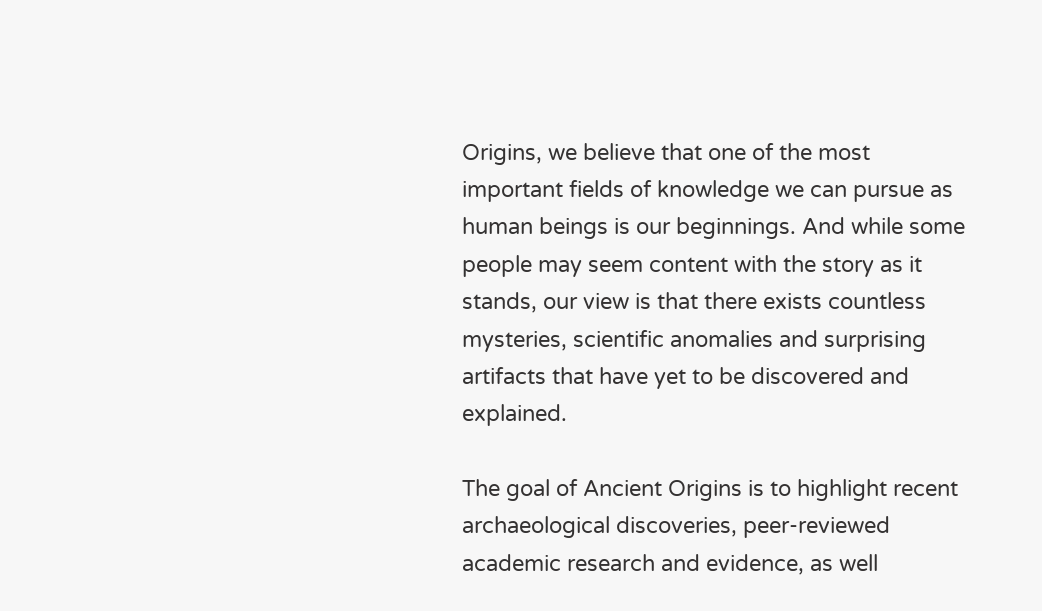Origins, we believe that one of the most important fields of knowledge we can pursue as human beings is our beginnings. And while some people may seem content with the story as it stands, our view is that there exists countless mysteries, scientific anomalies and surprising artifacts that have yet to be discovered and explained.

The goal of Ancient Origins is to highlight recent archaeological discoveries, peer-reviewed academic research and evidence, as well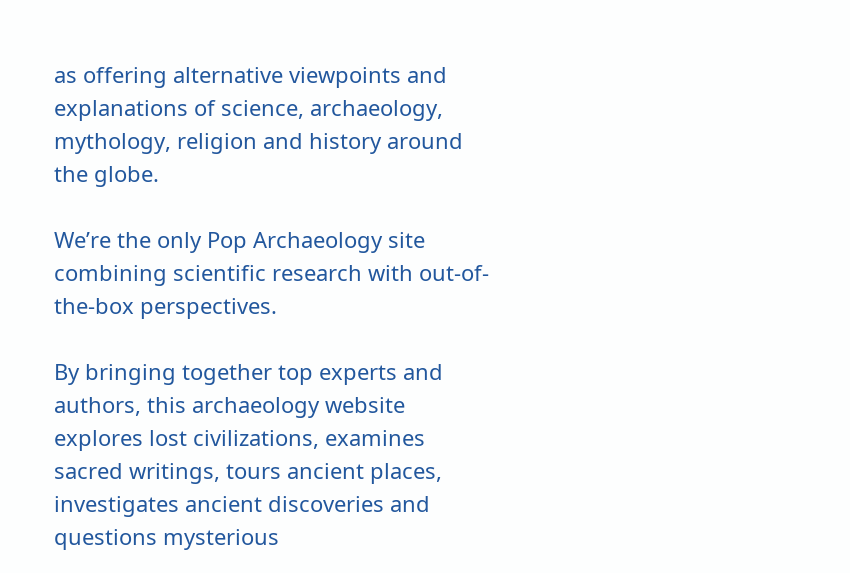as offering alternative viewpoints and explanations of science, archaeology, mythology, religion and history around the globe.

We’re the only Pop Archaeology site combining scientific research with out-of-the-box perspectives.

By bringing together top experts and authors, this archaeology website explores lost civilizations, examines sacred writings, tours ancient places, investigates ancient discoveries and questions mysterious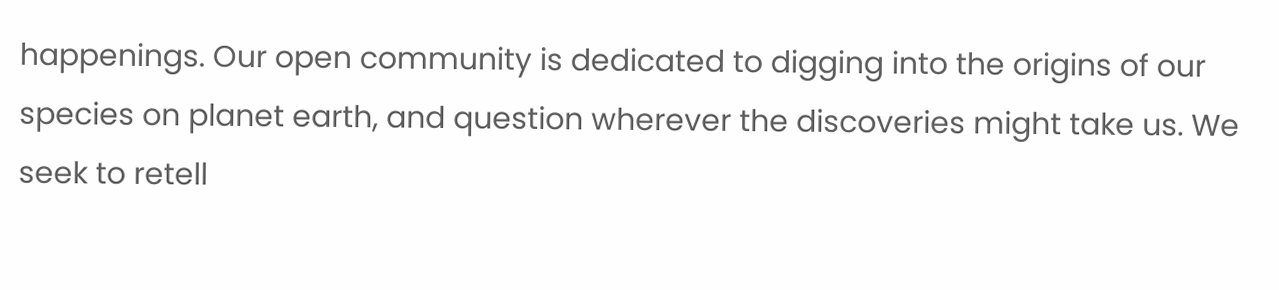happenings. Our open community is dedicated to digging into the origins of our species on planet earth, and question wherever the discoveries might take us. We seek to retell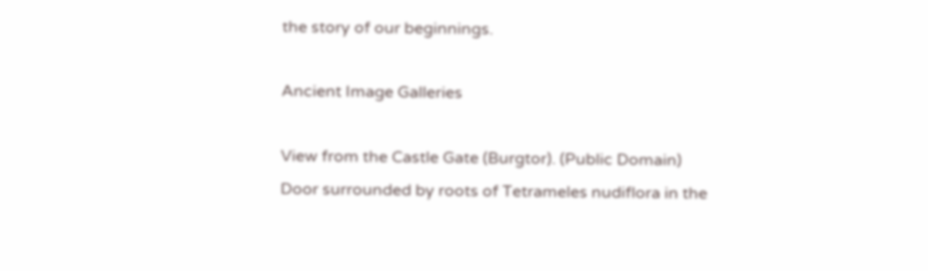the story of our beginnings.

Ancient Image Galleries

View from the Castle Gate (Burgtor). (Public Domain)
Door surrounded by roots of Tetrameles nudiflora in the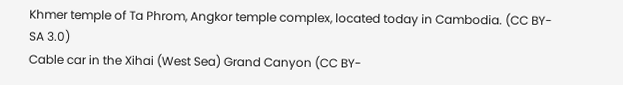Khmer temple of Ta Phrom, Angkor temple complex, located today in Cambodia. (CC BY-SA 3.0)
Cable car in the Xihai (West Sea) Grand Canyon (CC BY-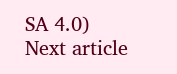SA 4.0)
Next article